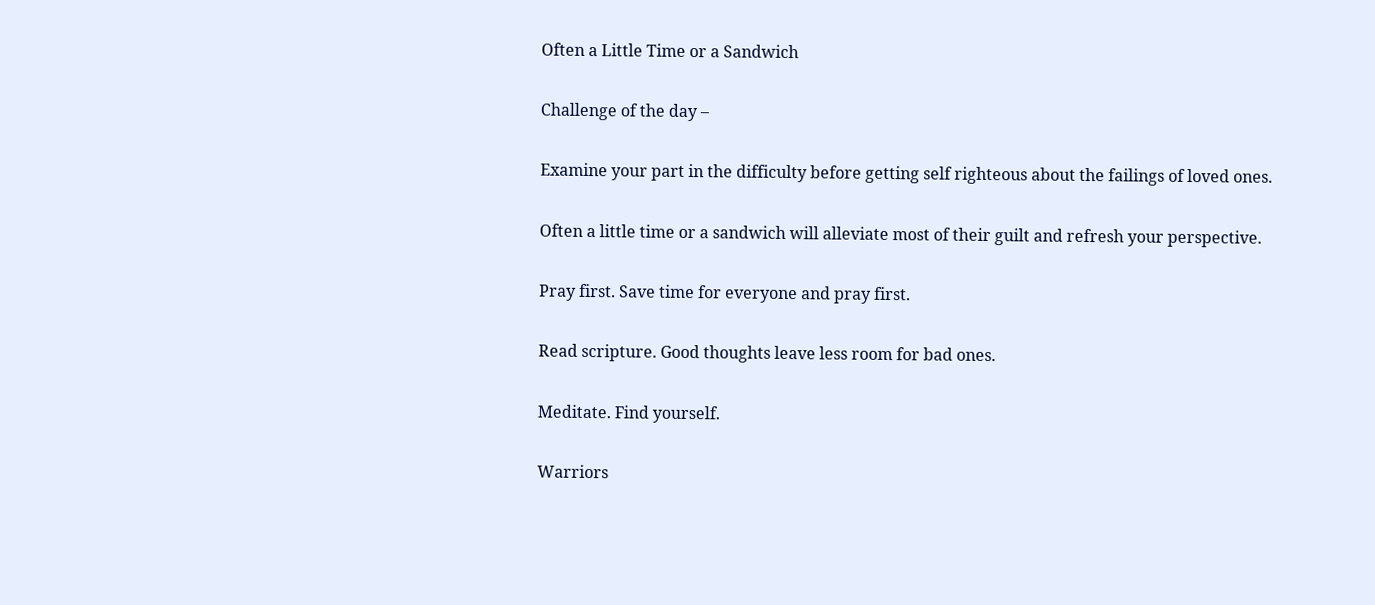Often a Little Time or a Sandwich

Challenge of the day –

Examine your part in the difficulty before getting self righteous about the failings of loved ones.

Often a little time or a sandwich will alleviate most of their guilt and refresh your perspective.

Pray first. Save time for everyone and pray first.

Read scripture. Good thoughts leave less room for bad ones.

Meditate. Find yourself.

Warriors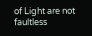of Light are not faultless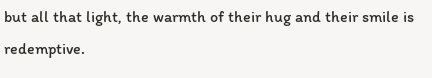but all that light, the warmth of their hug and their smile is redemptive.